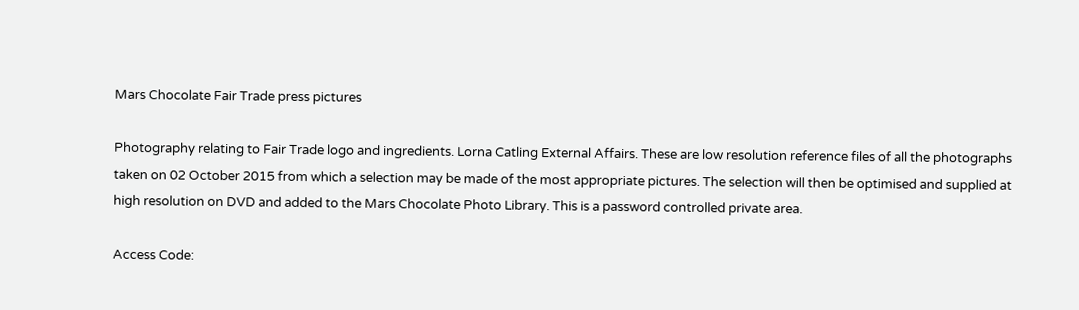Mars Chocolate Fair Trade press pictures

Photography relating to Fair Trade logo and ingredients. Lorna Catling External Affairs. These are low resolution reference files of all the photographs taken on 02 October 2015 from which a selection may be made of the most appropriate pictures. The selection will then be optimised and supplied at high resolution on DVD and added to the Mars Chocolate Photo Library. This is a password controlled private area.

Access Code: